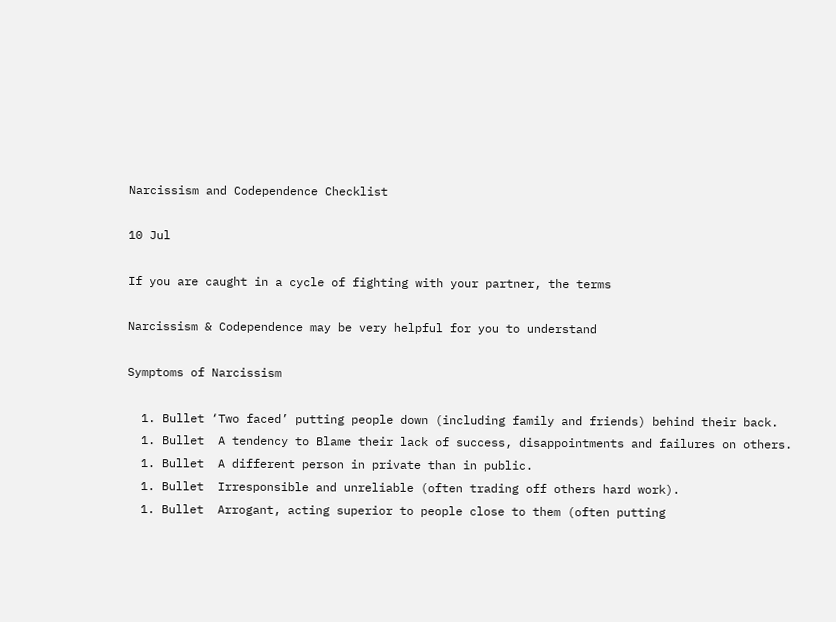Narcissism and Codependence Checklist

10 Jul

If you are caught in a cycle of fighting with your partner, the terms

Narcissism & Codependence may be very helpful for you to understand

Symptoms of Narcissism

  1. Bullet ‘Two faced’ putting people down (including family and friends) behind their back.
  1. Bullet  A tendency to Blame their lack of success, disappointments and failures on others.
  1. Bullet  A different person in private than in public.
  1. Bullet  Irresponsible and unreliable (often trading off others hard work).
  1. Bullet  Arrogant, acting superior to people close to them (often putting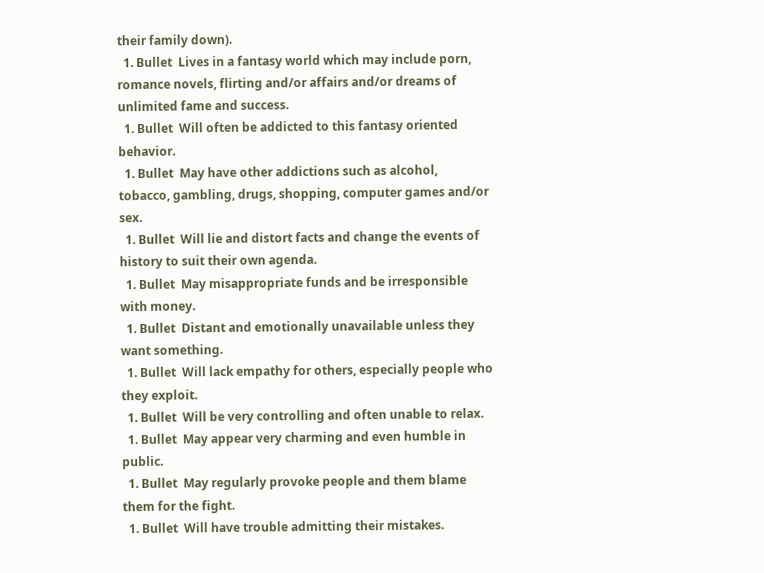their family down).
  1. Bullet  Lives in a fantasy world which may include porn, romance novels, flirting and/or affairs and/or dreams of unlimited fame and success.
  1. Bullet  Will often be addicted to this fantasy oriented behavior.
  1. Bullet  May have other addictions such as alcohol, tobacco, gambling, drugs, shopping, computer games and/or sex.
  1. Bullet  Will lie and distort facts and change the events of history to suit their own agenda.
  1. Bullet  May misappropriate funds and be irresponsible with money.
  1. Bullet  Distant and emotionally unavailable unless they want something.
  1. Bullet  Will lack empathy for others, especially people who they exploit.
  1. Bullet  Will be very controlling and often unable to relax.
  1. Bullet  May appear very charming and even humble in public.
  1. Bullet  May regularly provoke people and them blame them for the fight.
  1. Bullet  Will have trouble admitting their mistakes.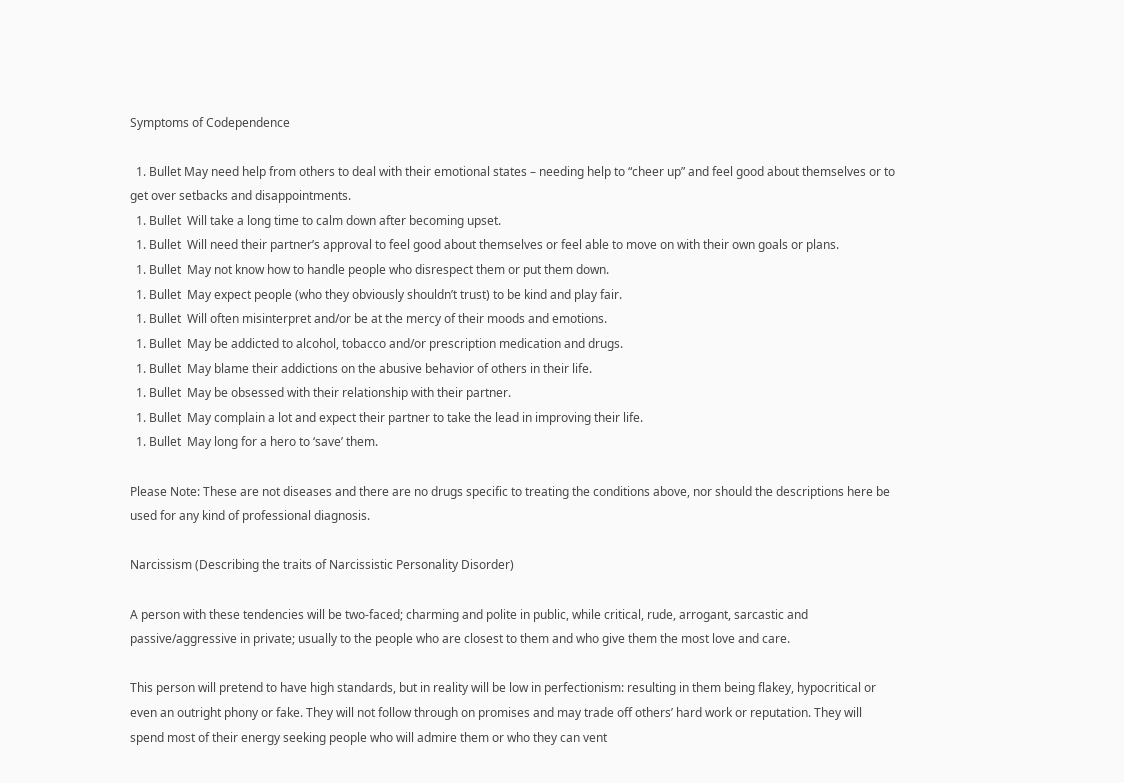Symptoms of Codependence

  1. Bullet May need help from others to deal with their emotional states – needing help to “cheer up” and feel good about themselves or to get over setbacks and disappointments.
  1. Bullet  Will take a long time to calm down after becoming upset.
  1. Bullet  Will need their partner’s approval to feel good about themselves or feel able to move on with their own goals or plans.
  1. Bullet  May not know how to handle people who disrespect them or put them down.
  1. Bullet  May expect people (who they obviously shouldn’t trust) to be kind and play fair.
  1. Bullet  Will often misinterpret and/or be at the mercy of their moods and emotions.
  1. Bullet  May be addicted to alcohol, tobacco and/or prescription medication and drugs.
  1. Bullet  May blame their addictions on the abusive behavior of others in their life.
  1. Bullet  May be obsessed with their relationship with their partner.
  1. Bullet  May complain a lot and expect their partner to take the lead in improving their life.
  1. Bullet  May long for a hero to ‘save’ them.

Please Note: These are not diseases and there are no drugs specific to treating the conditions above, nor should the descriptions here be used for any kind of professional diagnosis.

Narcissism (Describing the traits of Narcissistic Personality Disorder)

A person with these tendencies will be two-faced; charming and polite in public, while critical, rude, arrogant, sarcastic and passive/aggressive in private; usually to the people who are closest to them and who give them the most love and care.

This person will pretend to have high standards, but in reality will be low in perfectionism: resulting in them being flakey, hypocritical or even an outright phony or fake. They will not follow through on promises and may trade off others’ hard work or reputation. They will spend most of their energy seeking people who will admire them or who they can vent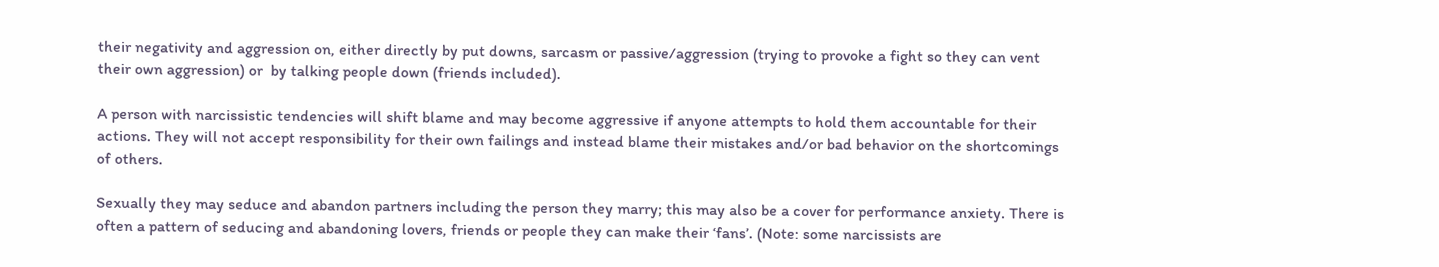their negativity and aggression on, either directly by put downs, sarcasm or passive/aggression (trying to provoke a fight so they can vent their own aggression) or  by talking people down (friends included).

A person with narcissistic tendencies will shift blame and may become aggressive if anyone attempts to hold them accountable for their actions. They will not accept responsibility for their own failings and instead blame their mistakes and/or bad behavior on the shortcomings of others.

Sexually they may seduce and abandon partners including the person they marry; this may also be a cover for performance anxiety. There is often a pattern of seducing and abandoning lovers, friends or people they can make their ‘fans’. (Note: some narcissists are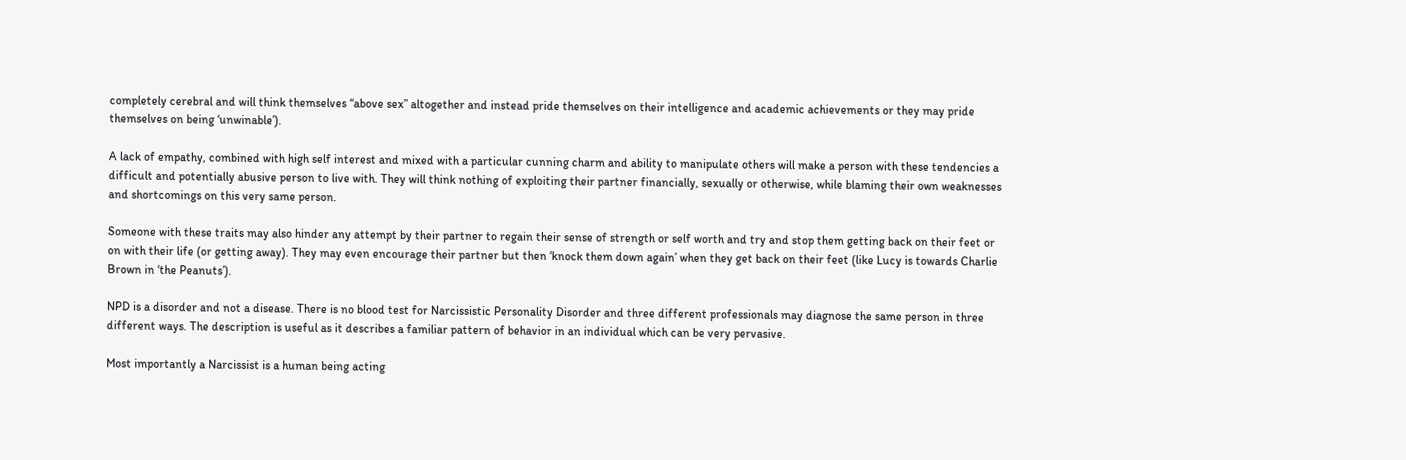completely cerebral and will think themselves “above sex” altogether and instead pride themselves on their intelligence and academic achievements or they may pride themselves on being ‘unwinable’).

A lack of empathy, combined with high self interest and mixed with a particular cunning charm and ability to manipulate others will make a person with these tendencies a difficult and potentially abusive person to live with. They will think nothing of exploiting their partner financially, sexually or otherwise, while blaming their own weaknesses and shortcomings on this very same person.

Someone with these traits may also hinder any attempt by their partner to regain their sense of strength or self worth and try and stop them getting back on their feet or on with their life (or getting away). They may even encourage their partner but then ‘knock them down again’ when they get back on their feet (like Lucy is towards Charlie Brown in ‘the Peanuts’).

NPD is a disorder and not a disease. There is no blood test for Narcissistic Personality Disorder and three different professionals may diagnose the same person in three different ways. The description is useful as it describes a familiar pattern of behavior in an individual which can be very pervasive.

Most importantly a Narcissist is a human being acting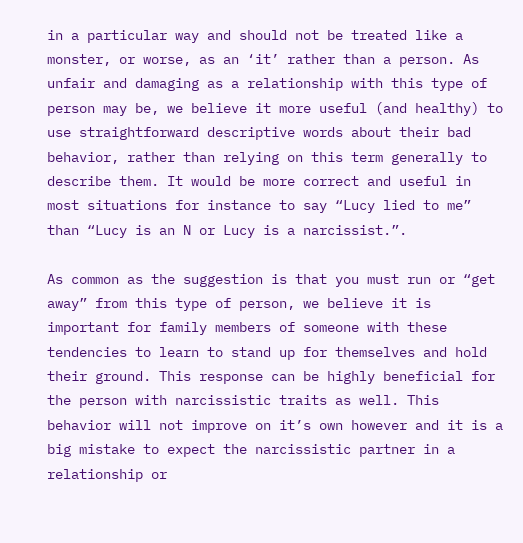in a particular way and should not be treated like a monster, or worse, as an ‘it’ rather than a person. As unfair and damaging as a relationship with this type of person may be, we believe it more useful (and healthy) to use straightforward descriptive words about their bad behavior, rather than relying on this term generally to describe them. It would be more correct and useful in most situations for instance to say “Lucy lied to me”  than “Lucy is an N or Lucy is a narcissist.”.

As common as the suggestion is that you must run or “get away” from this type of person, we believe it is important for family members of someone with these tendencies to learn to stand up for themselves and hold their ground. This response can be highly beneficial for the person with narcissistic traits as well. This behavior will not improve on it’s own however and it is a big mistake to expect the narcissistic partner in a relationship or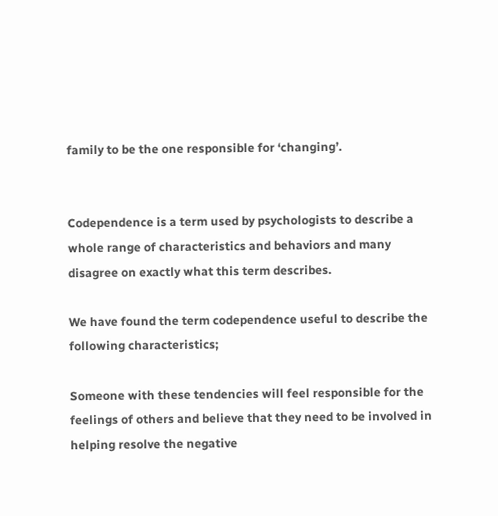family to be the one responsible for ‘changing’.


Codependence is a term used by psychologists to describe a whole range of characteristics and behaviors and many disagree on exactly what this term describes.

We have found the term codependence useful to describe the following characteristics;

Someone with these tendencies will feel responsible for the feelings of others and believe that they need to be involved in helping resolve the negative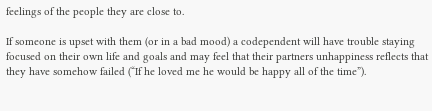feelings of the people they are close to.

If someone is upset with them (or in a bad mood) a codependent will have trouble staying focused on their own life and goals and may feel that their partners unhappiness reflects that they have somehow failed (“If he loved me he would be happy all of the time”).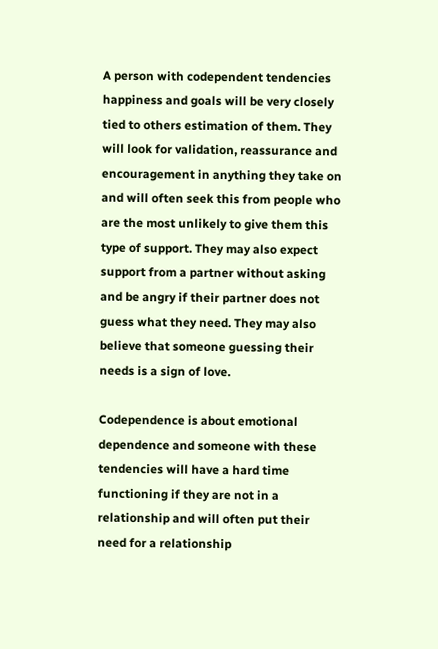A person with codependent tendencies happiness and goals will be very closely tied to others estimation of them. They will look for validation, reassurance and encouragement in anything they take on and will often seek this from people who are the most unlikely to give them this type of support. They may also expect support from a partner without asking and be angry if their partner does not guess what they need. They may also believe that someone guessing their needs is a sign of love.

Codependence is about emotional dependence and someone with these tendencies will have a hard time functioning if they are not in a relationship and will often put their need for a relationship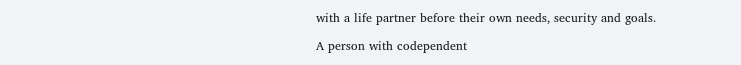with a life partner before their own needs, security and goals.

A person with codependent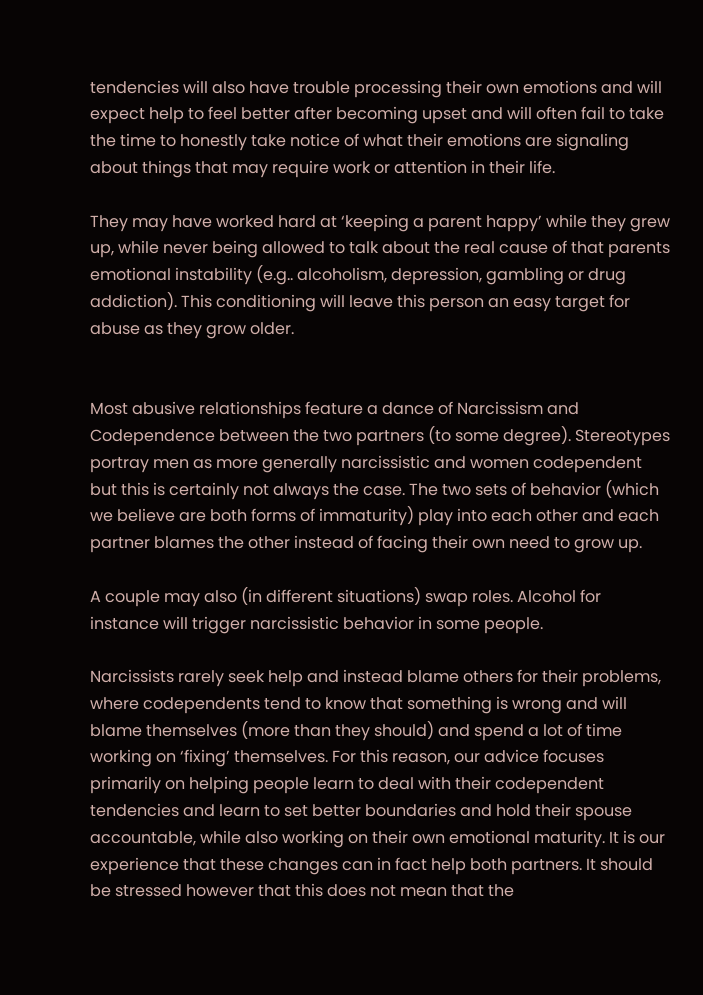tendencies will also have trouble processing their own emotions and will expect help to feel better after becoming upset and will often fail to take the time to honestly take notice of what their emotions are signaling about things that may require work or attention in their life.

They may have worked hard at ‘keeping a parent happy’ while they grew up, while never being allowed to talk about the real cause of that parents emotional instability (e.g.. alcoholism, depression, gambling or drug addiction). This conditioning will leave this person an easy target for abuse as they grow older.


Most abusive relationships feature a dance of Narcissism and Codependence between the two partners (to some degree). Stereotypes portray men as more generally narcissistic and women codependent but this is certainly not always the case. The two sets of behavior (which we believe are both forms of immaturity) play into each other and each partner blames the other instead of facing their own need to grow up.

A couple may also (in different situations) swap roles. Alcohol for instance will trigger narcissistic behavior in some people.

Narcissists rarely seek help and instead blame others for their problems, where codependents tend to know that something is wrong and will blame themselves (more than they should) and spend a lot of time working on ‘fixing’ themselves. For this reason, our advice focuses primarily on helping people learn to deal with their codependent tendencies and learn to set better boundaries and hold their spouse accountable, while also working on their own emotional maturity. It is our experience that these changes can in fact help both partners. It should be stressed however that this does not mean that the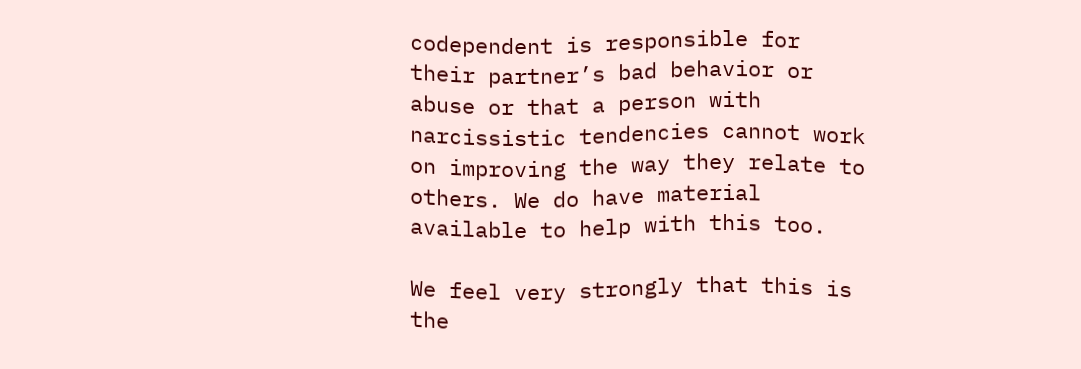codependent is responsible for their partner’s bad behavior or abuse or that a person with narcissistic tendencies cannot work on improving the way they relate to others. We do have material available to help with this too.

We feel very strongly that this is the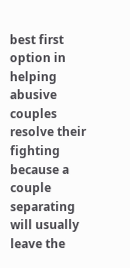best first option in helping abusive couples resolve their fighting because a couple separating will usually leave the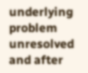underlying problem unresolved and after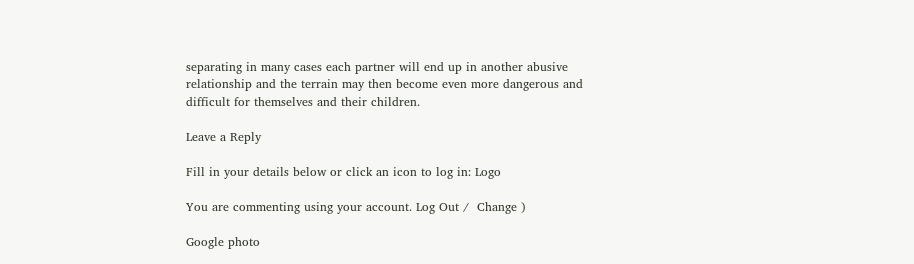separating in many cases each partner will end up in another abusive relationship and the terrain may then become even more dangerous and difficult for themselves and their children.

Leave a Reply

Fill in your details below or click an icon to log in: Logo

You are commenting using your account. Log Out /  Change )

Google photo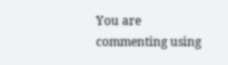You are commenting using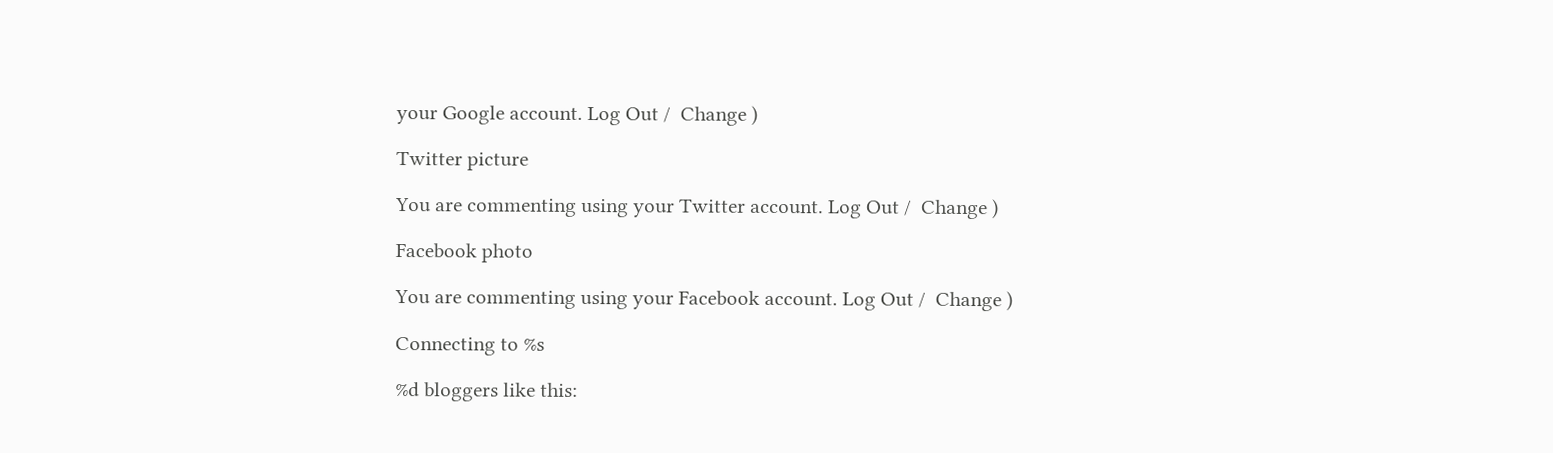your Google account. Log Out /  Change )

Twitter picture

You are commenting using your Twitter account. Log Out /  Change )

Facebook photo

You are commenting using your Facebook account. Log Out /  Change )

Connecting to %s

%d bloggers like this: